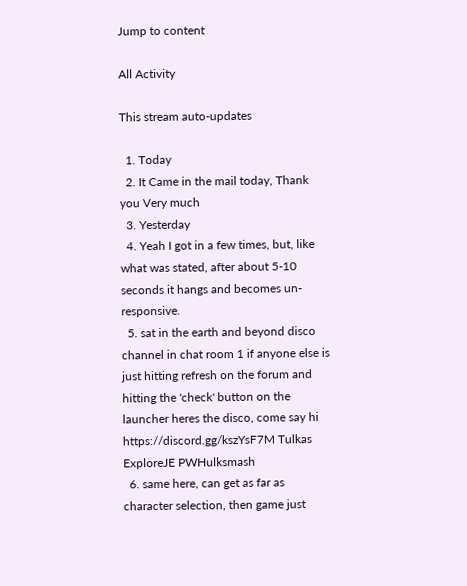Jump to content

All Activity

This stream auto-updates

  1. Today
  2. It Came in the mail today, Thank you Very much
  3. Yesterday
  4. Yeah I got in a few times, but, like what was stated, after about 5-10 seconds it hangs and becomes un-responsive.
  5. sat in the earth and beyond disco channel in chat room 1 if anyone else is just hitting refresh on the forum and hitting the 'check' button on the launcher heres the disco, come say hi https://discord.gg/kszYsF7M Tulkas ExploreJE PWHulksmash
  6. same here, can get as far as character selection, then game just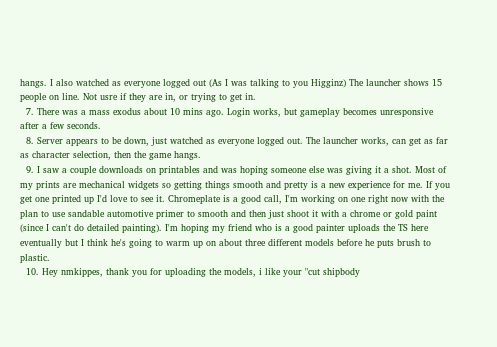hangs. I also watched as everyone logged out (As I was talking to you Higginz) The launcher shows 15 people on line. Not usre if they are in, or trying to get in.
  7. There was a mass exodus about 10 mins ago. Login works, but gameplay becomes unresponsive after a few seconds.
  8. Server appears to be down, just watched as everyone logged out. The launcher works, can get as far as character selection, then the game hangs.
  9. I saw a couple downloads on printables and was hoping someone else was giving it a shot. Most of my prints are mechanical widgets so getting things smooth and pretty is a new experience for me. If you get one printed up I'd love to see it. Chromeplate is a good call, I'm working on one right now with the plan to use sandable automotive primer to smooth and then just shoot it with a chrome or gold paint (since I can't do detailed painting). I'm hoping my friend who is a good painter uploads the TS here eventually but I think he's going to warm up on about three different models before he puts brush to plastic.
  10. Hey nmkippes, thank you for uploading the models, i like your "cut shipbody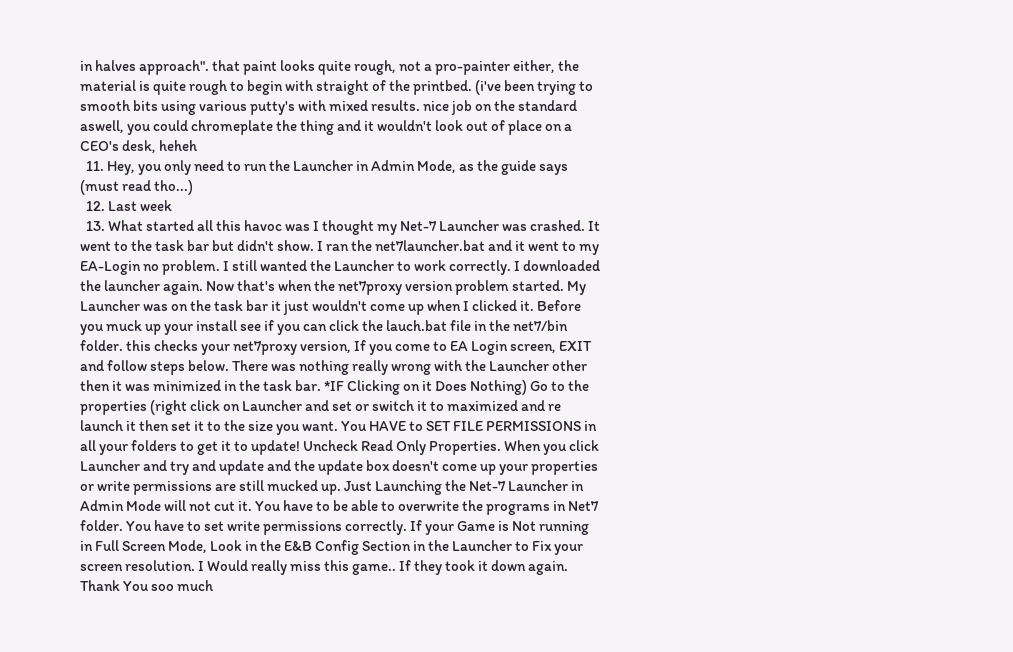in halves approach". that paint looks quite rough, not a pro-painter either, the material is quite rough to begin with straight of the printbed. (i've been trying to smooth bits using various putty's with mixed results. nice job on the standard aswell, you could chromeplate the thing and it wouldn't look out of place on a CEO's desk, heheh
  11. Hey, you only need to run the Launcher in Admin Mode, as the guide says (must read tho...)
  12. Last week
  13. What started all this havoc was I thought my Net-7 Launcher was crashed. It went to the task bar but didn't show. I ran the net7launcher.bat and it went to my EA-Login no problem. I still wanted the Launcher to work correctly. I downloaded the launcher again. Now that's when the net7proxy version problem started. My Launcher was on the task bar it just wouldn't come up when I clicked it. Before you muck up your install see if you can click the lauch.bat file in the net7/bin folder. this checks your net7proxy version, If you come to EA Login screen, EXIT and follow steps below. There was nothing really wrong with the Launcher other then it was minimized in the task bar. *IF Clicking on it Does Nothing) Go to the properties (right click on Launcher and set or switch it to maximized and re launch it then set it to the size you want. You HAVE to SET FILE PERMISSIONS in all your folders to get it to update! Uncheck Read Only Properties. When you click Launcher and try and update and the update box doesn't come up your properties or write permissions are still mucked up. Just Launching the Net-7 Launcher in Admin Mode will not cut it. You have to be able to overwrite the programs in Net7 folder. You have to set write permissions correctly. If your Game is Not running in Full Screen Mode, Look in the E&B Config Section in the Launcher to Fix your screen resolution. I Would really miss this game.. If they took it down again. Thank You soo much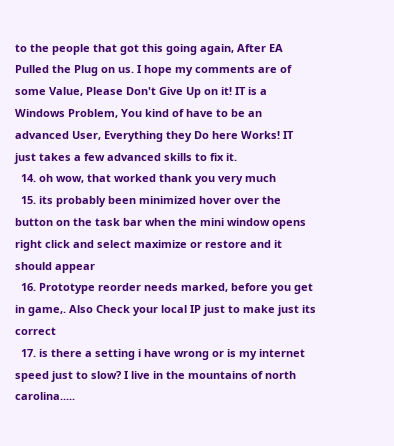to the people that got this going again, After EA Pulled the Plug on us. I hope my comments are of some Value, Please Don't Give Up on it! IT is a Windows Problem, You kind of have to be an advanced User, Everything they Do here Works! IT just takes a few advanced skills to fix it.
  14. oh wow, that worked thank you very much
  15. its probably been minimized hover over the button on the task bar when the mini window opens right click and select maximize or restore and it should appear
  16. Prototype reorder needs marked, before you get in game,. Also Check your local IP just to make just its correct
  17. is there a setting i have wrong or is my internet speed just to slow? I live in the mountains of north carolina.....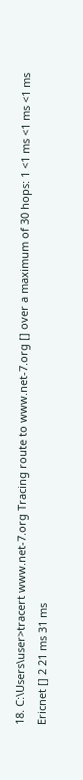18. C:\Users\user>tracert www.net-7.org Tracing route to www.net-7.org [] over a maximum of 30 hops: 1 <1 ms <1 ms <1 ms Ericnet [] 2 21 ms 31 ms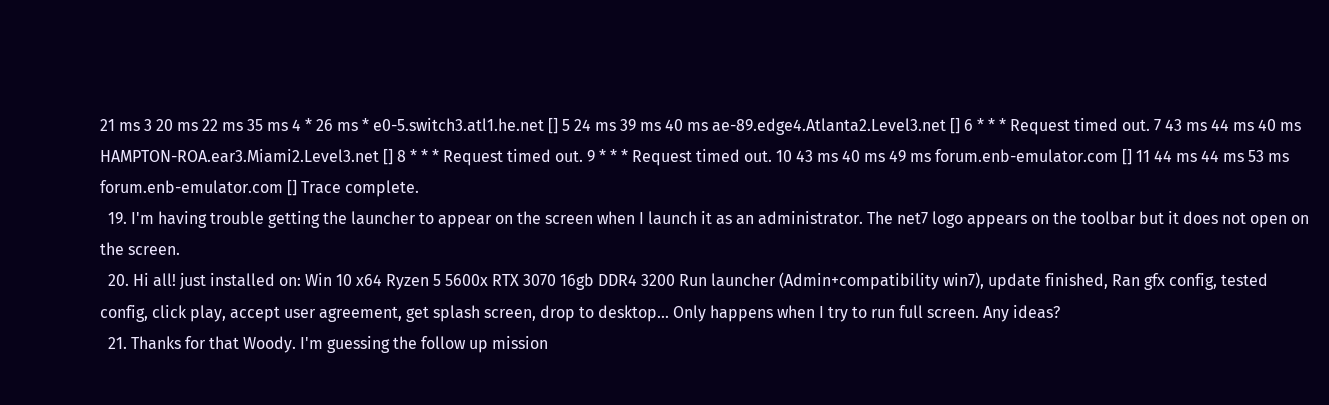21 ms 3 20 ms 22 ms 35 ms 4 * 26 ms * e0-5.switch3.atl1.he.net [] 5 24 ms 39 ms 40 ms ae-89.edge4.Atlanta2.Level3.net [] 6 * * * Request timed out. 7 43 ms 44 ms 40 ms HAMPTON-ROA.ear3.Miami2.Level3.net [] 8 * * * Request timed out. 9 * * * Request timed out. 10 43 ms 40 ms 49 ms forum.enb-emulator.com [] 11 44 ms 44 ms 53 ms forum.enb-emulator.com [] Trace complete.
  19. I'm having trouble getting the launcher to appear on the screen when I launch it as an administrator. The net7 logo appears on the toolbar but it does not open on the screen.
  20. Hi all! just installed on: Win 10 x64 Ryzen 5 5600x RTX 3070 16gb DDR4 3200 Run launcher (Admin+compatibility win7), update finished, Ran gfx config, tested config, click play, accept user agreement, get splash screen, drop to desktop... Only happens when I try to run full screen. Any ideas?
  21. Thanks for that Woody. I'm guessing the follow up mission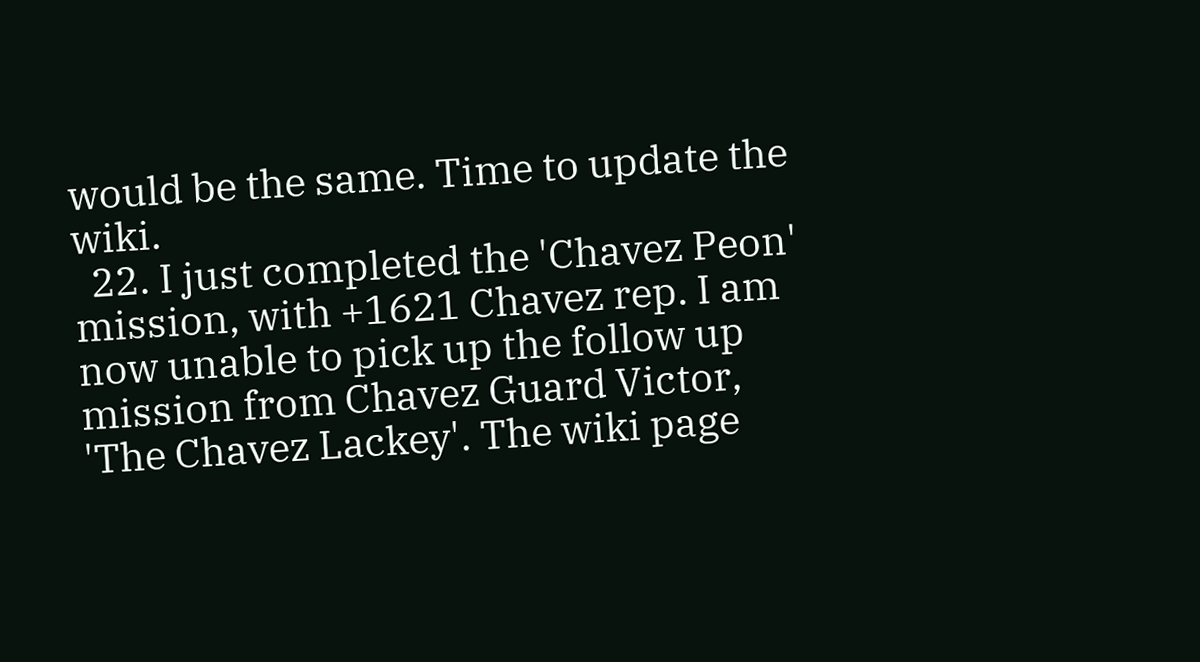would be the same. Time to update the wiki.
  22. I just completed the 'Chavez Peon' mission, with +1621 Chavez rep. I am now unable to pick up the follow up mission from Chavez Guard Victor, 'The Chavez Lackey'. The wiki page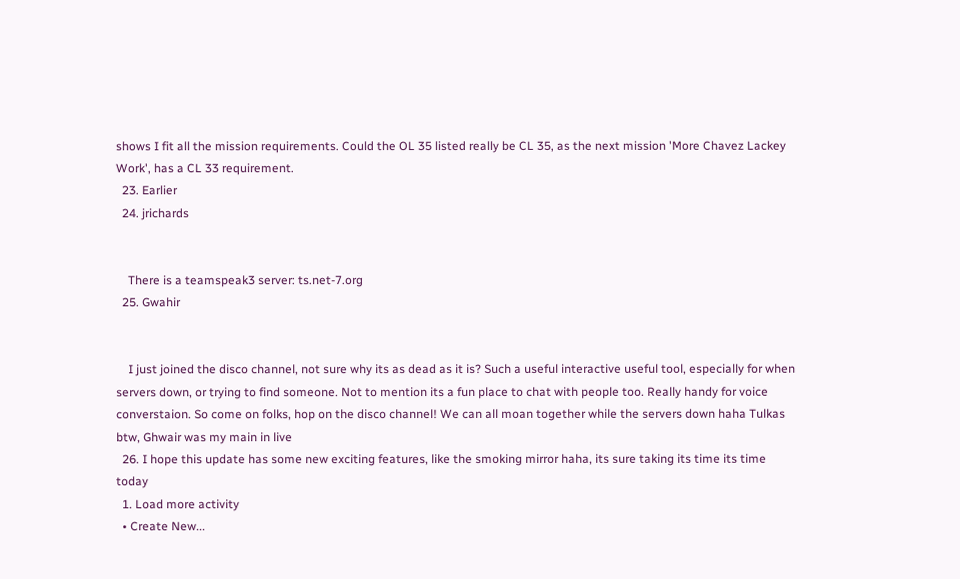shows I fit all the mission requirements. Could the OL 35 listed really be CL 35, as the next mission 'More Chavez Lackey Work', has a CL 33 requirement.
  23. Earlier
  24. jrichards


    There is a teamspeak3 server: ts.net-7.org
  25. Gwahir


    I just joined the disco channel, not sure why its as dead as it is? Such a useful interactive useful tool, especially for when servers down, or trying to find someone. Not to mention its a fun place to chat with people too. Really handy for voice converstaion. So come on folks, hop on the disco channel! We can all moan together while the servers down haha Tulkas btw, Ghwair was my main in live
  26. I hope this update has some new exciting features, like the smoking mirror haha, its sure taking its time its time today
  1. Load more activity
  • Create New...